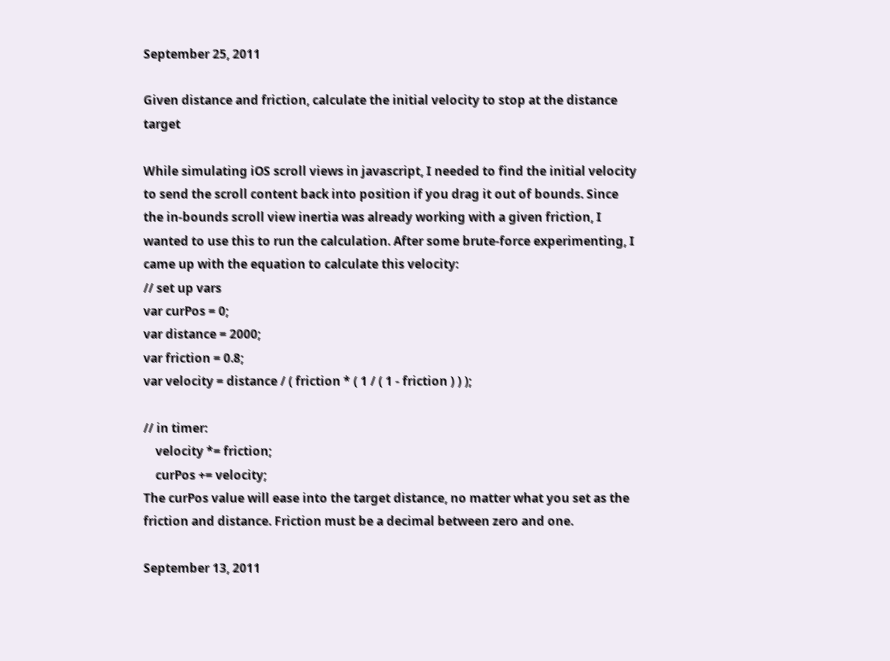September 25, 2011

Given distance and friction, calculate the initial velocity to stop at the distance target

While simulating iOS scroll views in javascript, I needed to find the initial velocity to send the scroll content back into position if you drag it out of bounds. Since the in-bounds scroll view inertia was already working with a given friction, I wanted to use this to run the calculation. After some brute-force experimenting, I came up with the equation to calculate this velocity:
// set up vars
var curPos = 0;
var distance = 2000;
var friction = 0.8;
var velocity = distance / ( friction * ( 1 / ( 1 - friction ) ) );

// in timer:
    velocity *= friction;
    curPos += velocity;
The curPos value will ease into the target distance, no matter what you set as the friction and distance. Friction must be a decimal between zero and one.

September 13, 2011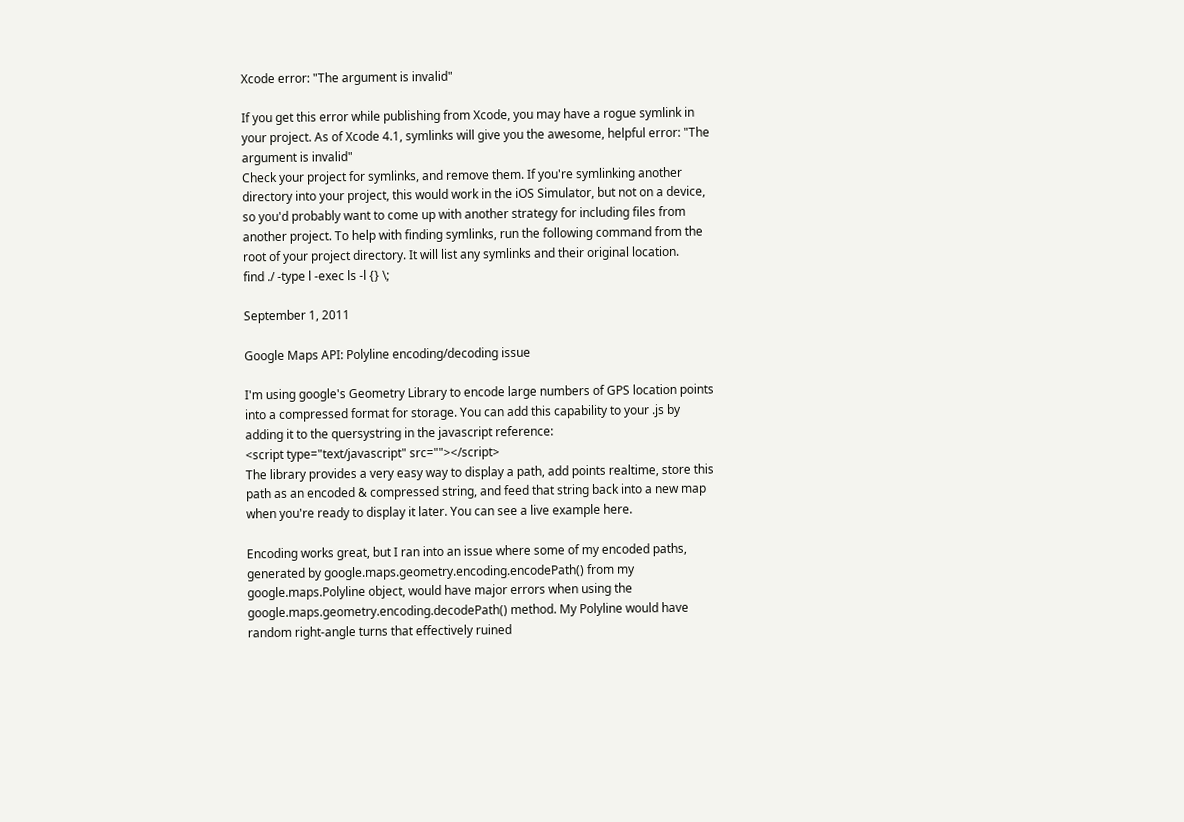Xcode error: "The argument is invalid"

If you get this error while publishing from Xcode, you may have a rogue symlink in your project. As of Xcode 4.1, symlinks will give you the awesome, helpful error: "The argument is invalid"
Check your project for symlinks, and remove them. If you're symlinking another directory into your project, this would work in the iOS Simulator, but not on a device, so you'd probably want to come up with another strategy for including files from another project. To help with finding symlinks, run the following command from the root of your project directory. It will list any symlinks and their original location.
find ./ -type l -exec ls -l {} \;

September 1, 2011

Google Maps API: Polyline encoding/decoding issue

I'm using google's Geometry Library to encode large numbers of GPS location points into a compressed format for storage. You can add this capability to your .js by adding it to the quersystring in the javascript reference:
<script type="text/javascript" src=""></script>
The library provides a very easy way to display a path, add points realtime, store this path as an encoded & compressed string, and feed that string back into a new map when you're ready to display it later. You can see a live example here.

Encoding works great, but I ran into an issue where some of my encoded paths, generated by google.maps.geometry.encoding.encodePath() from my google.maps.Polyline object, would have major errors when using the google.maps.geometry.encoding.decodePath() method. My Polyline would have random right-angle turns that effectively ruined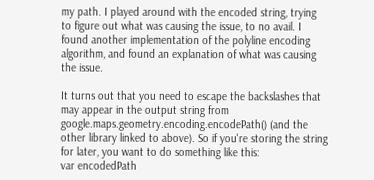my path. I played around with the encoded string, trying to figure out what was causing the issue, to no avail. I found another implementation of the polyline encoding algorithm, and found an explanation of what was causing the issue.

It turns out that you need to escape the backslashes that may appear in the output string from google.maps.geometry.encoding.encodePath() (and the other library linked to above). So if you're storing the string for later, you want to do something like this:
var encodedPath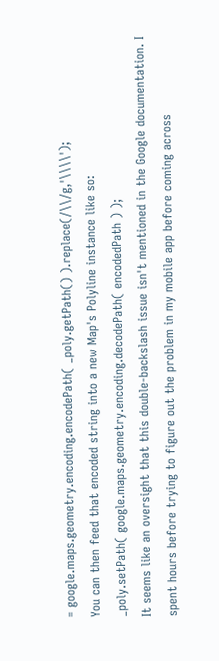= google.maps.geometry.encoding.encodePath( _poly.getPath() ).replace(/\\/g,'\\\\');
You can then feed that encoded string into a new Map's Polyline instance like so:
_poly.setPath( google.maps.geometry.encoding.decodePath( encodedPath ) );
It seems like an oversight that this double-backslash issue isn't mentioned in the Google documentation. I spent hours before trying to figure out the problem in my mobile app before coming across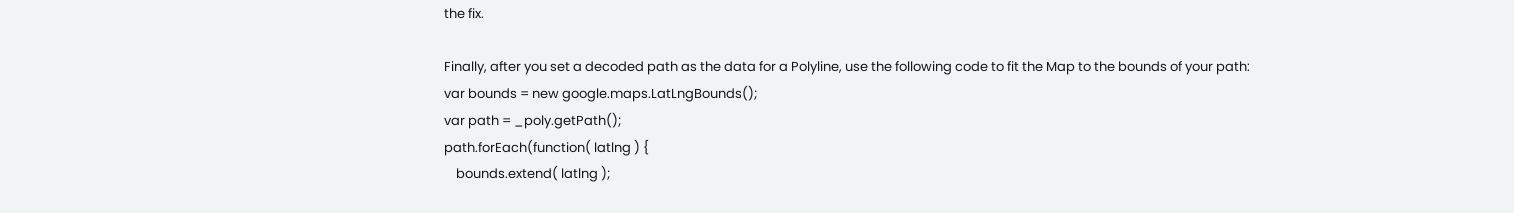the fix.

Finally, after you set a decoded path as the data for a Polyline, use the following code to fit the Map to the bounds of your path:
var bounds = new google.maps.LatLngBounds();
var path = _poly.getPath();
path.forEach(function( latlng ) {
    bounds.extend( latlng );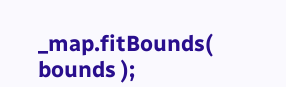_map.fitBounds( bounds );